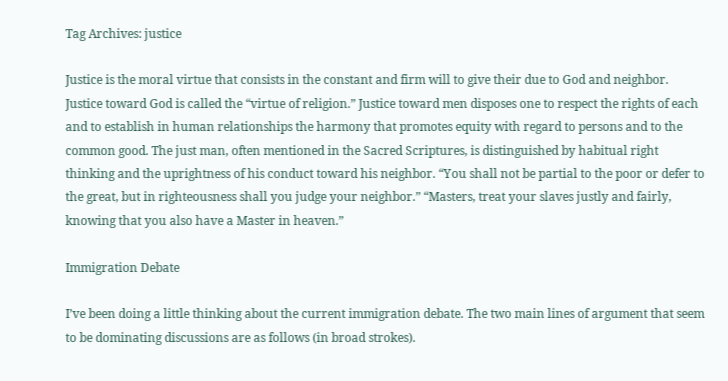Tag Archives: justice

Justice is the moral virtue that consists in the constant and firm will to give their due to God and neighbor. Justice toward God is called the “virtue of religion.” Justice toward men disposes one to respect the rights of each and to establish in human relationships the harmony that promotes equity with regard to persons and to the common good. The just man, often mentioned in the Sacred Scriptures, is distinguished by habitual right thinking and the uprightness of his conduct toward his neighbor. “You shall not be partial to the poor or defer to the great, but in righteousness shall you judge your neighbor.” “Masters, treat your slaves justly and fairly, knowing that you also have a Master in heaven.”

Immigration Debate

I’ve been doing a little thinking about the current immigration debate. The two main lines of argument that seem to be dominating discussions are as follows (in broad strokes).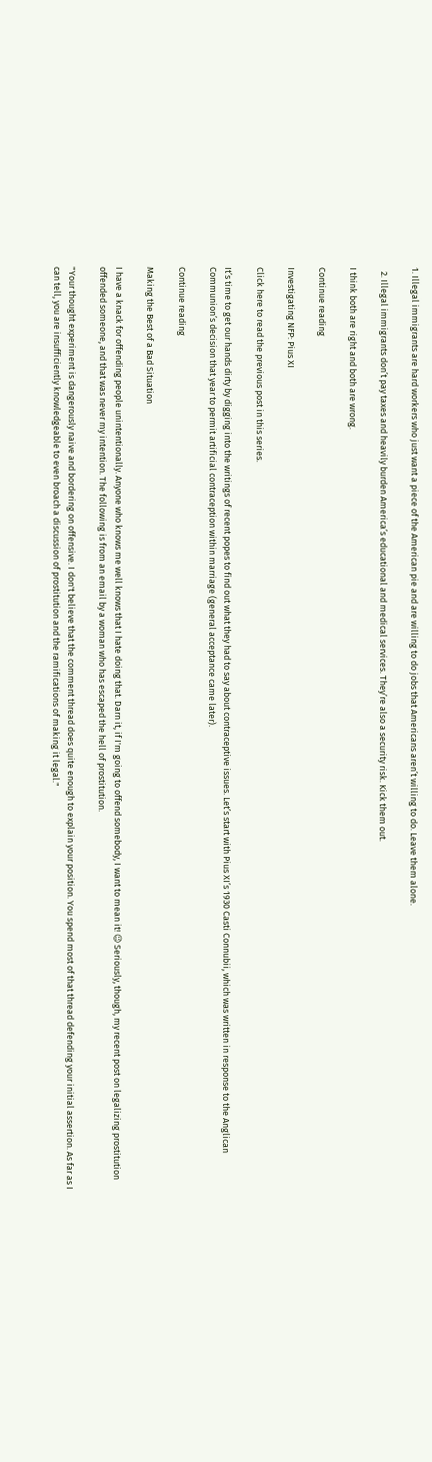1. Illegal immigrants are hard workers who just want a piece of the American pie and are willing to do jobs that Americans aren’t willing to do. Leave them alone.

  2. Illegal immigrants don’t pay taxes and heavily burden America’s educational and medical services. They’re also a security risk. Kick them out.

I think both are right and both are wrong.

Continue reading

Investigating NFP: Pius XI

Click here to read the previous post in this series.

It’s time to get our hands dirty by digging into the writings of recent popes to find out what they had to say about contraceptive issues. Let’s start with Pius XI’s 1930 Casti Connubii, which was written in response to the Anglican Communion’s decision that year to permit artificial contraception within marriage (general acceptance came later).

Continue reading

Making the Best of a Bad Situation

I have a knack for offending people unintentionally. Anyone who knows me well knows that I hate doing that. Darn it, if I'm going to offend somebody, I want to mean it! 😉 Seriously, though, my recent post on legalizing prostitution offended someone, and that was never my intention. The following is from an email by a woman who has escaped the hell of prostitution.

"Your thought experiment is dangerously naive and bordering on offensive. I don't believe that the comment thread does quite enough to explain your position. You spend most of that thread defending your initial assertion. As far as I can tell, you are insufficiently knowledgeable to even broach a discussion of prostitution and the ramifications of making it legal."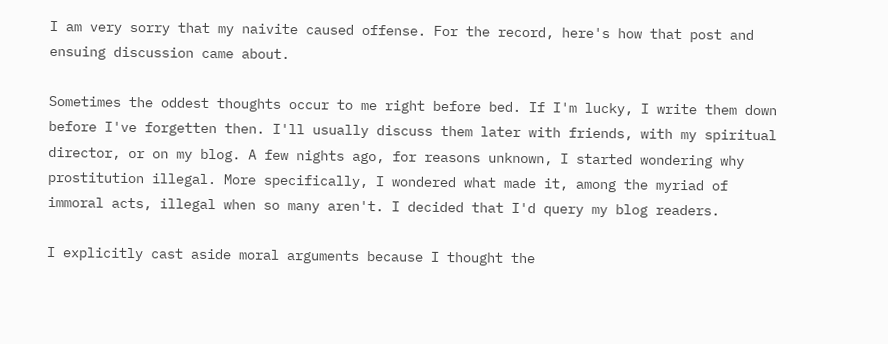I am very sorry that my naivite caused offense. For the record, here's how that post and ensuing discussion came about.

Sometimes the oddest thoughts occur to me right before bed. If I'm lucky, I write them down before I've forgetten then. I'll usually discuss them later with friends, with my spiritual director, or on my blog. A few nights ago, for reasons unknown, I started wondering why prostitution illegal. More specifically, I wondered what made it, among the myriad of immoral acts, illegal when so many aren't. I decided that I'd query my blog readers.

I explicitly cast aside moral arguments because I thought the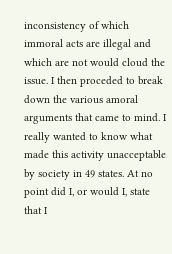inconsistency of which immoral acts are illegal and which are not would cloud the issue. I then proceded to break down the various amoral arguments that came to mind. I really wanted to know what made this activity unacceptable by society in 49 states. At no point did I, or would I, state that I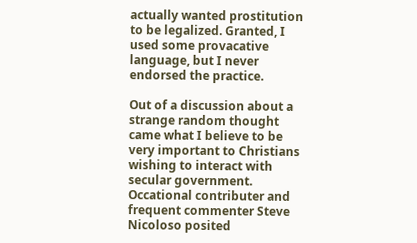actually wanted prostitution to be legalized. Granted, I used some provacative language, but I never endorsed the practice.

Out of a discussion about a strange random thought came what I believe to be very important to Christians wishing to interact with secular government. Occational contributer and frequent commenter Steve Nicoloso posited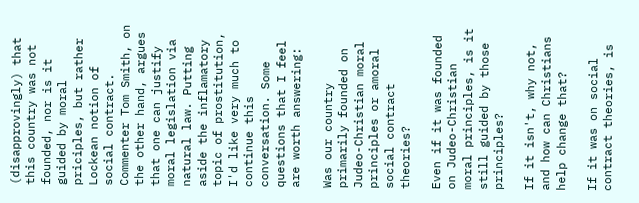(disapprovingly) that this country was not founded, nor is it guided by moral priciples, but rather Lockean notion of social contract. Commenter Tom Smith, on the other hand, argues that one can justify moral legislation via natural law. Putting aside the inflamatory topic of prostitution, I'd like very much to continue this conversation. Some questions that I feel are worth answering:

Was our country primarily founded on Judeo-Christian moral principles or amoral social contract theories?

Even if it was founded on Judeo-Christian moral principles, is it still guided by those principles?

If it isn't, why not, and how can Christians help change that?

If it was on social contract theories, is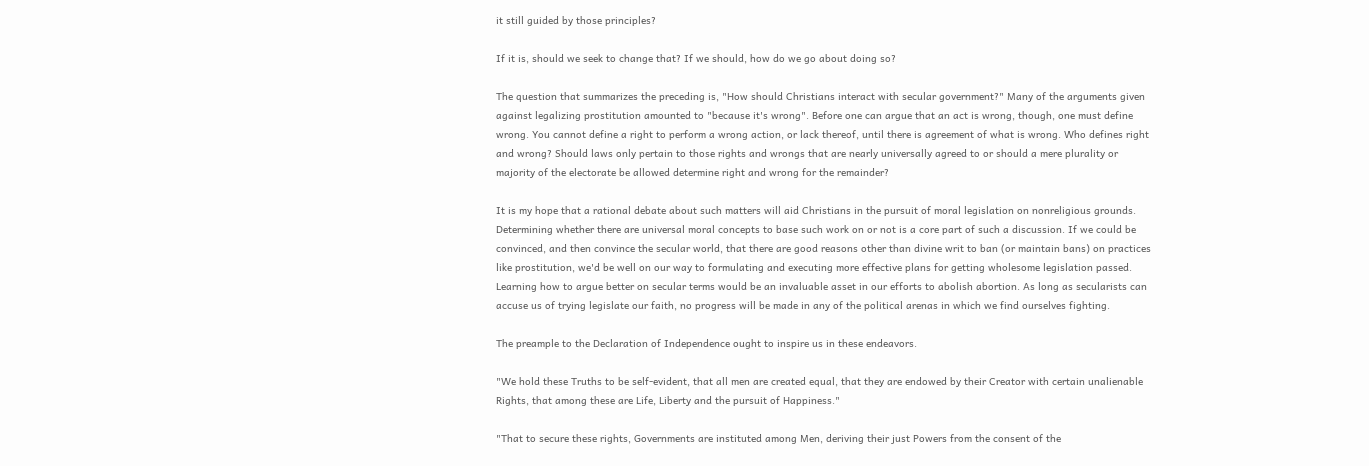it still guided by those principles?

If it is, should we seek to change that? If we should, how do we go about doing so?

The question that summarizes the preceding is, "How should Christians interact with secular government?" Many of the arguments given against legalizing prostitution amounted to "because it's wrong". Before one can argue that an act is wrong, though, one must define wrong. You cannot define a right to perform a wrong action, or lack thereof, until there is agreement of what is wrong. Who defines right and wrong? Should laws only pertain to those rights and wrongs that are nearly universally agreed to or should a mere plurality or majority of the electorate be allowed determine right and wrong for the remainder?

It is my hope that a rational debate about such matters will aid Christians in the pursuit of moral legislation on nonreligious grounds. Determining whether there are universal moral concepts to base such work on or not is a core part of such a discussion. If we could be convinced, and then convince the secular world, that there are good reasons other than divine writ to ban (or maintain bans) on practices like prostitution, we'd be well on our way to formulating and executing more effective plans for getting wholesome legislation passed. Learning how to argue better on secular terms would be an invaluable asset in our efforts to abolish abortion. As long as secularists can accuse us of trying legislate our faith, no progress will be made in any of the political arenas in which we find ourselves fighting.

The preample to the Declaration of Independence ought to inspire us in these endeavors.

"We hold these Truths to be self-evident, that all men are created equal, that they are endowed by their Creator with certain unalienable Rights, that among these are Life, Liberty and the pursuit of Happiness."

"That to secure these rights, Governments are instituted among Men, deriving their just Powers from the consent of the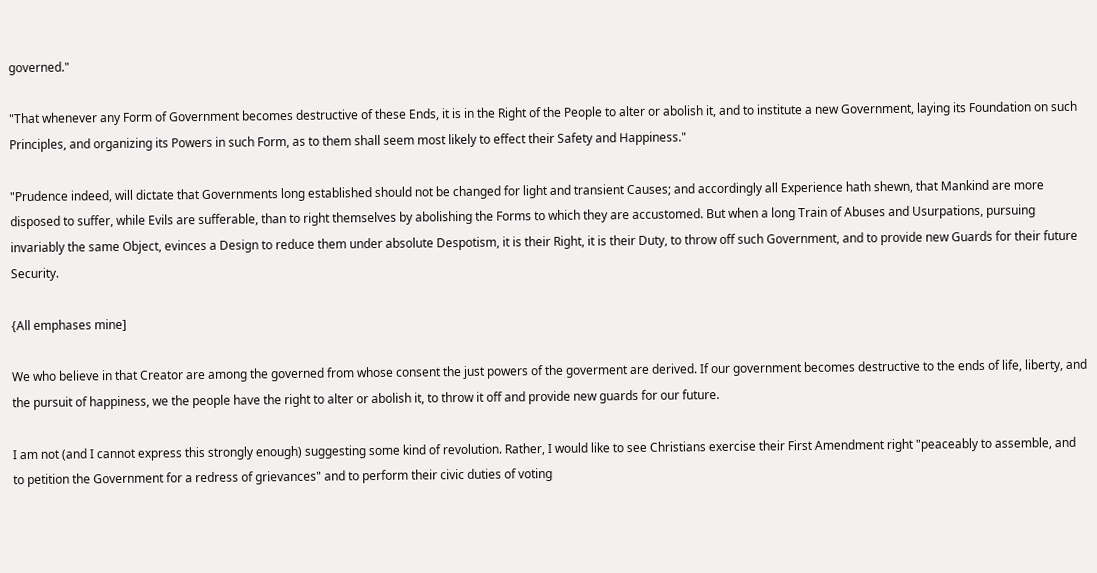governed."

"That whenever any Form of Government becomes destructive of these Ends, it is in the Right of the People to alter or abolish it, and to institute a new Government, laying its Foundation on such Principles, and organizing its Powers in such Form, as to them shall seem most likely to effect their Safety and Happiness."

"Prudence indeed, will dictate that Governments long established should not be changed for light and transient Causes; and accordingly all Experience hath shewn, that Mankind are more disposed to suffer, while Evils are sufferable, than to right themselves by abolishing the Forms to which they are accustomed. But when a long Train of Abuses and Usurpations, pursuing invariably the same Object, evinces a Design to reduce them under absolute Despotism, it is their Right, it is their Duty, to throw off such Government, and to provide new Guards for their future Security.

{All emphases mine]

We who believe in that Creator are among the governed from whose consent the just powers of the goverment are derived. If our government becomes destructive to the ends of life, liberty, and the pursuit of happiness, we the people have the right to alter or abolish it, to throw it off and provide new guards for our future.

I am not (and I cannot express this strongly enough) suggesting some kind of revolution. Rather, I would like to see Christians exercise their First Amendment right "peaceably to assemble, and to petition the Government for a redress of grievances" and to perform their civic duties of voting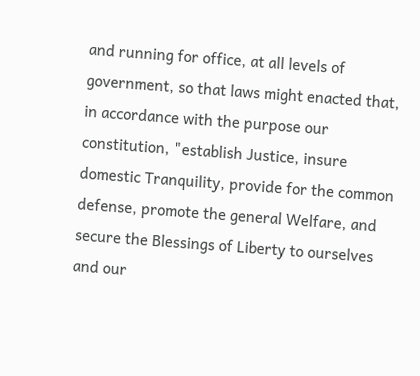and running for office, at all levels of government, so that laws might enacted that, in accordance with the purpose our constitution, "establish Justice, insure domestic Tranquility, provide for the common defense, promote the general Welfare, and secure the Blessings of Liberty to ourselves and our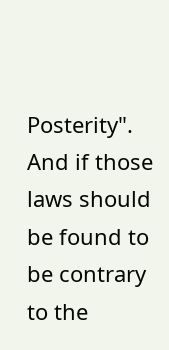Posterity". And if those laws should be found to be contrary to the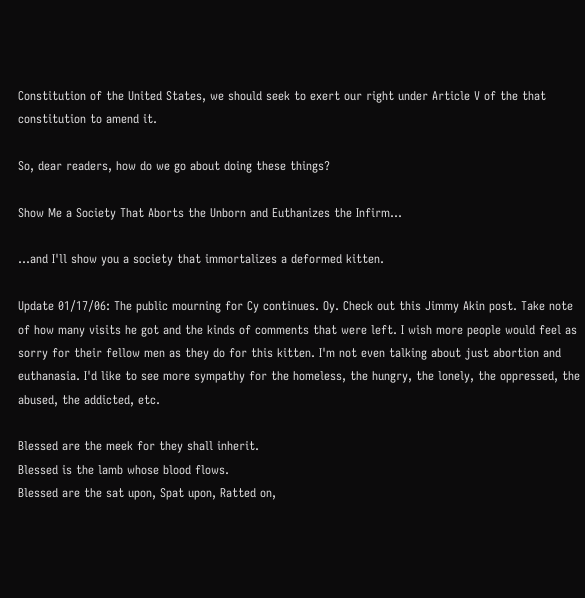Constitution of the United States, we should seek to exert our right under Article V of the that constitution to amend it.

So, dear readers, how do we go about doing these things?

Show Me a Society That Aborts the Unborn and Euthanizes the Infirm…

…and I'll show you a society that immortalizes a deformed kitten.

Update 01/17/06: The public mourning for Cy continues. Oy. Check out this Jimmy Akin post. Take note of how many visits he got and the kinds of comments that were left. I wish more people would feel as sorry for their fellow men as they do for this kitten. I'm not even talking about just abortion and euthanasia. I'd like to see more sympathy for the homeless, the hungry, the lonely, the oppressed, the abused, the addicted, etc.

Blessed are the meek for they shall inherit.
Blessed is the lamb whose blood flows.
Blessed are the sat upon, Spat upon, Ratted on,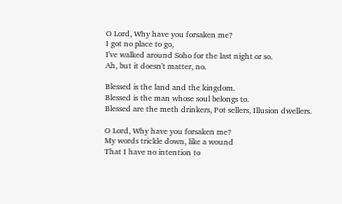O Lord, Why have you forsaken me?
I got no place to go,
I've walked around Soho for the last night or so.
Ah, but it doesn't matter, no.

Blessed is the land and the kingdom.
Blessed is the man whose soul belongs to.
Blessed are the meth drinkers, Pot sellers, Illusion dwellers.

O Lord, Why have you forsaken me?
My words trickle down, like a wound
That I have no intention to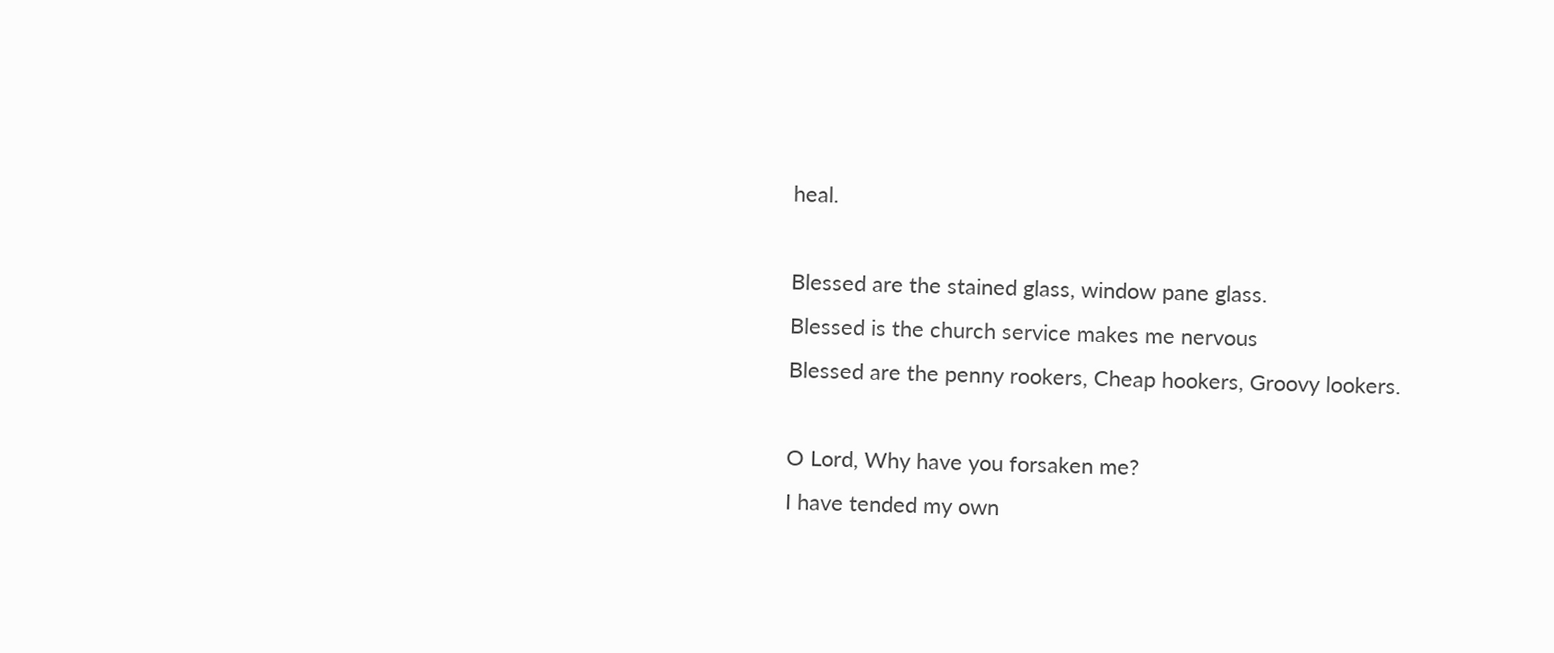heal.

Blessed are the stained glass, window pane glass.
Blessed is the church service makes me nervous
Blessed are the penny rookers, Cheap hookers, Groovy lookers.

O Lord, Why have you forsaken me?
I have tended my own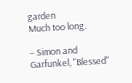garden
Much too long.

– Simon and Garfunkel, "Blessed"